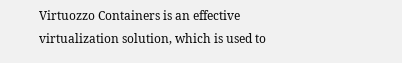Virtuozzo Containers is an effective virtualization solution, which is used to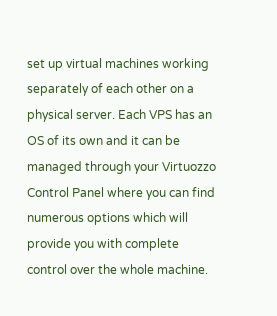set up virtual machines working separately of each other on a physical server. Each VPS has an OS of its own and it can be managed through your Virtuozzo Control Panel where you can find numerous options which will provide you with complete control over the whole machine.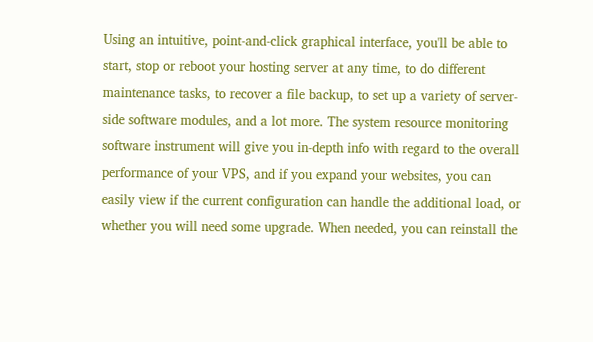Using an intuitive, point-and-click graphical interface, you'll be able to start, stop or reboot your hosting server at any time, to do different maintenance tasks, to recover a file backup, to set up a variety of server-side software modules, and a lot more. The system resource monitoring software instrument will give you in-depth info with regard to the overall performance of your VPS, and if you expand your websites, you can easily view if the current configuration can handle the additional load, or whether you will need some upgrade. When needed, you can reinstall the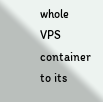whole VPS container to its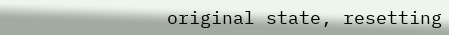original state, resetting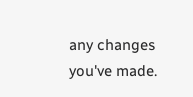any changes you've made.